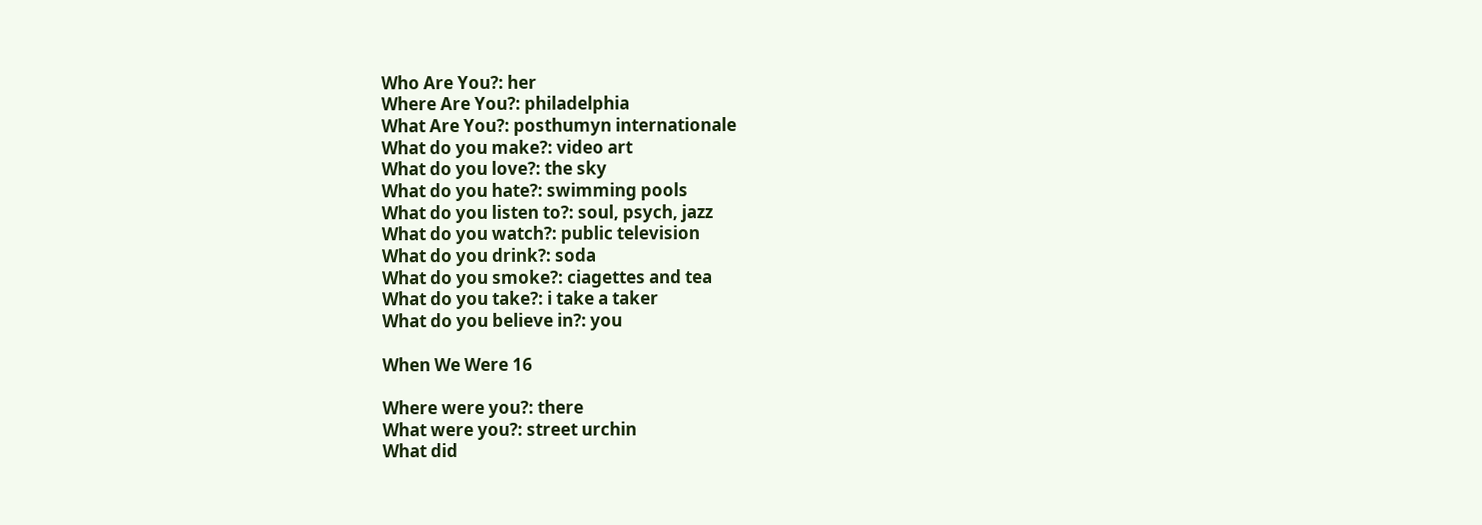Who Are You?: her
Where Are You?: philadelphia
What Are You?: posthumyn internationale
What do you make?: video art
What do you love?: the sky
What do you hate?: swimming pools
What do you listen to?: soul, psych, jazz
What do you watch?: public television
What do you drink?: soda
What do you smoke?: ciagettes and tea
What do you take?: i take a taker
What do you believe in?: you

When We Were 16

Where were you?: there
What were you?: street urchin
What did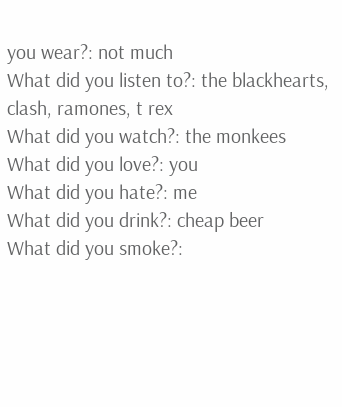you wear?: not much
What did you listen to?: the blackhearts, clash, ramones, t rex
What did you watch?: the monkees
What did you love?: you
What did you hate?: me
What did you drink?: cheap beer
What did you smoke?: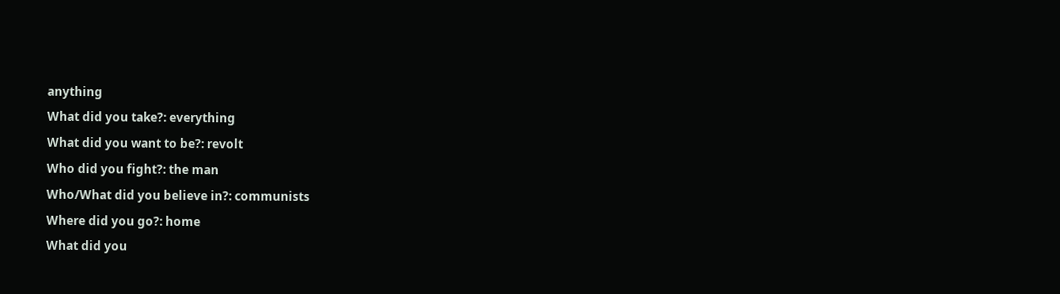anything
What did you take?: everything
What did you want to be?: revolt
Who did you fight?: the man
Who/What did you believe in?: communists
Where did you go?: home
What did you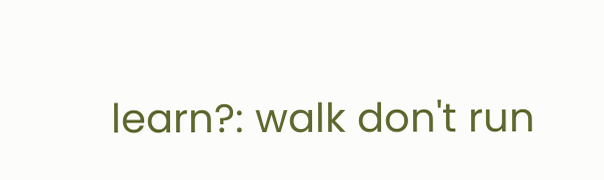learn?: walk don't run